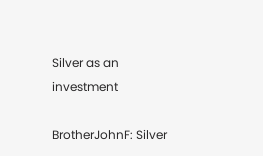Silver as an investment

BrotherJohnF: Silver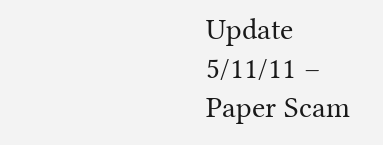Update 5/11/11 – Paper Scam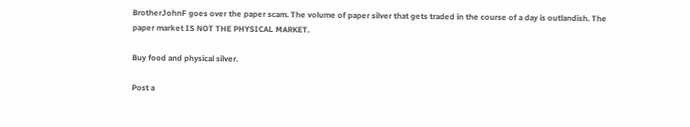BrotherJohnF goes over the paper scam. The volume of paper silver that gets traded in the course of a day is outlandish. The paper market IS NOT THE PHYSICAL MARKET.

Buy food and physical silver.

Post a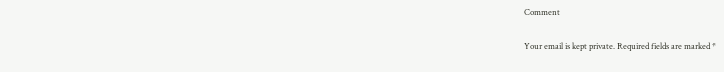Comment

Your email is kept private. Required fields are marked *